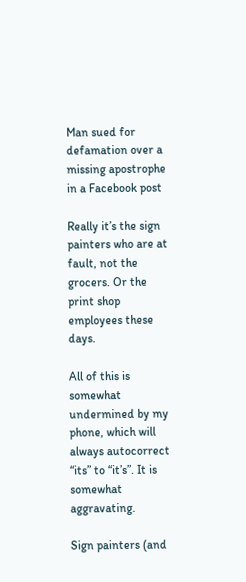Man sued for defamation over a missing apostrophe in a Facebook post

Really it’s the sign painters who are at fault, not the grocers. Or the print shop employees these days.

All of this is somewhat undermined by my phone, which will always autocorrect “its” to “it’s”. It is somewhat aggravating.

Sign painters (and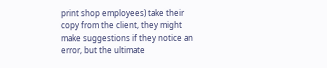print shop employees) take their copy from the client, they might make suggestions if they notice an error, but the ultimate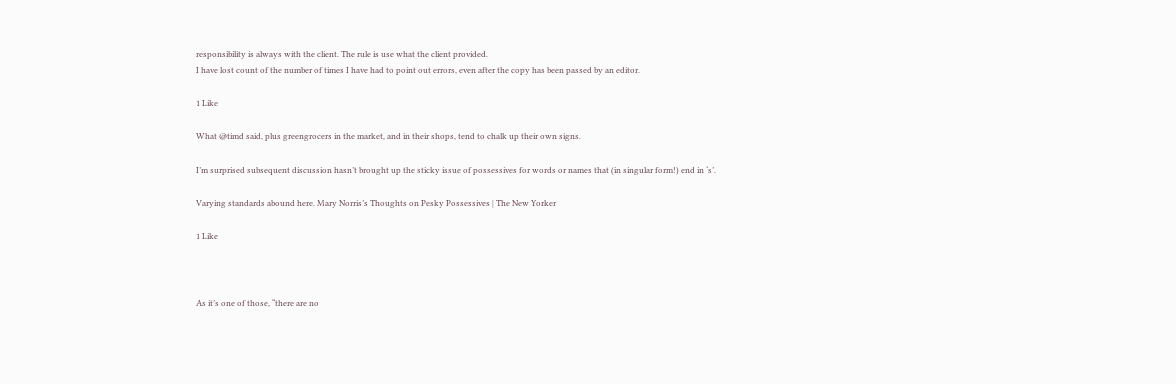responsibility is always with the client. The rule is use what the client provided.
I have lost count of the number of times I have had to point out errors, even after the copy has been passed by an editor.

1 Like

What @timd said, plus greengrocers in the market, and in their shops, tend to chalk up their own signs.

I’m surprised subsequent discussion hasn’t brought up the sticky issue of possessives for words or names that (in singular form!) end in ‘s’.

Varying standards abound here. Mary Norris’s Thoughts on Pesky Possessives | The New Yorker

1 Like



As it’s one of those, “there are no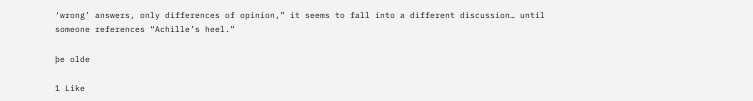‘wrong’ answers, only differences of opinion,” it seems to fall into a different discussion… until someone references “Achille’s heel.”

þe olde

1 Like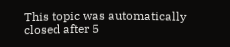This topic was automatically closed after 5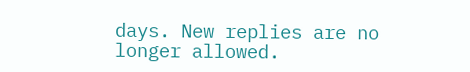days. New replies are no longer allowed.